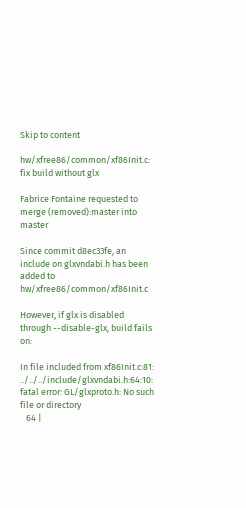Skip to content

hw/xfree86/common/xf86Init.c: fix build without glx

Fabrice Fontaine requested to merge (removed):master into master

Since commit d8ec33fe, an include on glxvndabi.h has been added to hw/xfree86/common/xf86Init.c

However, if glx is disabled through --disable-glx, build fails on:

In file included from xf86Init.c:81:
../../../include/glxvndabi.h:64:10: fatal error: GL/glxproto.h: No such file or directory
   64 |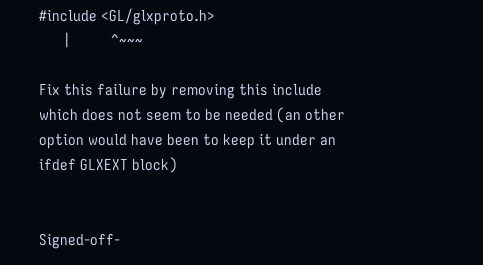#include <GL/glxproto.h>
      |          ^~~~

Fix this failure by removing this include which does not seem to be needed (an other option would have been to keep it under an ifdef GLXEXT block)


Signed-off-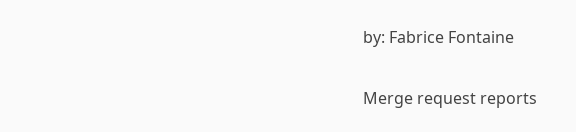by: Fabrice Fontaine

Merge request reports